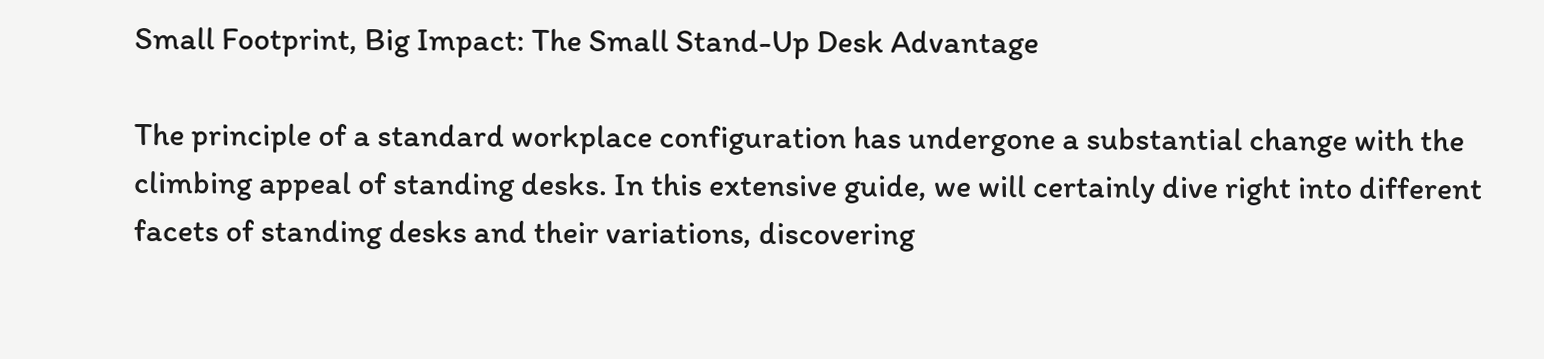Small Footprint, Big Impact: The Small Stand-Up Desk Advantage

The principle of a standard workplace configuration has undergone a substantial change with the climbing appeal of standing desks. In this extensive guide, we will certainly dive right into different facets of standing desks and their variations, discovering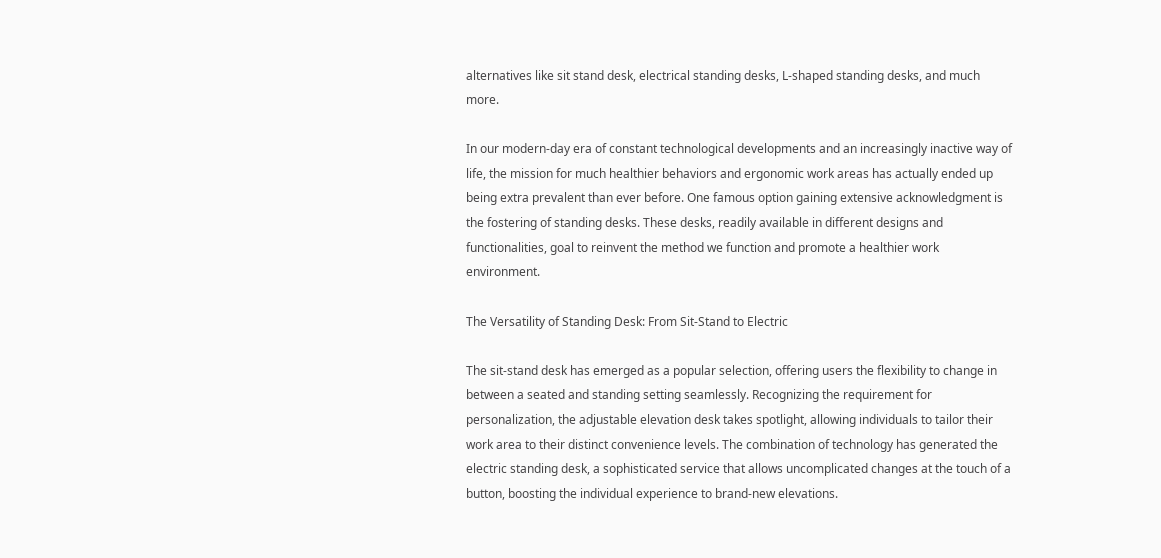alternatives like sit stand desk, electrical standing desks, L-shaped standing desks, and much more.

In our modern-day era of constant technological developments and an increasingly inactive way of life, the mission for much healthier behaviors and ergonomic work areas has actually ended up being extra prevalent than ever before. One famous option gaining extensive acknowledgment is the fostering of standing desks. These desks, readily available in different designs and functionalities, goal to reinvent the method we function and promote a healthier work environment.

The Versatility of Standing Desk: From Sit-Stand to Electric

The sit-stand desk has emerged as a popular selection, offering users the flexibility to change in between a seated and standing setting seamlessly. Recognizing the requirement for personalization, the adjustable elevation desk takes spotlight, allowing individuals to tailor their work area to their distinct convenience levels. The combination of technology has generated the electric standing desk, a sophisticated service that allows uncomplicated changes at the touch of a button, boosting the individual experience to brand-new elevations.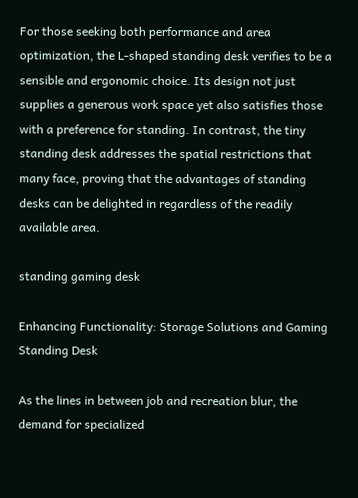For those seeking both performance and area optimization, the L-shaped standing desk verifies to be a sensible and ergonomic choice. Its design not just supplies a generous work space yet also satisfies those with a preference for standing. In contrast, the tiny standing desk addresses the spatial restrictions that many face, proving that the advantages of standing desks can be delighted in regardless of the readily available area.

standing gaming desk

Enhancing Functionality: Storage Solutions and Gaming Standing Desk

As the lines in between job and recreation blur, the demand for specialized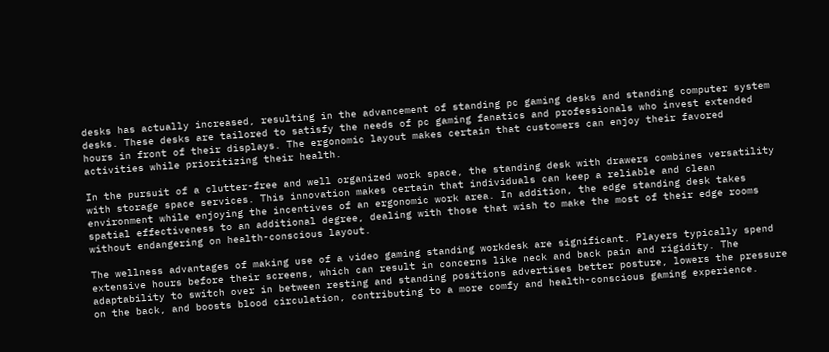desks has actually increased, resulting in the advancement of standing pc gaming desks and standing computer system desks. These desks are tailored to satisfy the needs of pc gaming fanatics and professionals who invest extended hours in front of their displays. The ergonomic layout makes certain that customers can enjoy their favored activities while prioritizing their health.

In the pursuit of a clutter-free and well organized work space, the standing desk with drawers combines versatility with storage space services. This innovation makes certain that individuals can keep a reliable and clean environment while enjoying the incentives of an ergonomic work area. In addition, the edge standing desk takes spatial effectiveness to an additional degree, dealing with those that wish to make the most of their edge rooms without endangering on health-conscious layout.

The wellness advantages of making use of a video gaming standing workdesk are significant. Players typically spend extensive hours before their screens, which can result in concerns like neck and back pain and rigidity. The adaptability to switch over in between resting and standing positions advertises better posture, lowers the pressure on the back, and boosts blood circulation, contributing to a more comfy and health-conscious gaming experience.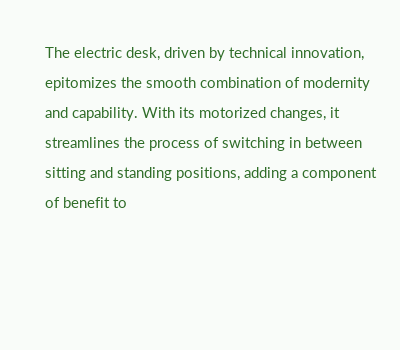The electric desk, driven by technical innovation, epitomizes the smooth combination of modernity and capability. With its motorized changes, it streamlines the process of switching in between sitting and standing positions, adding a component of benefit to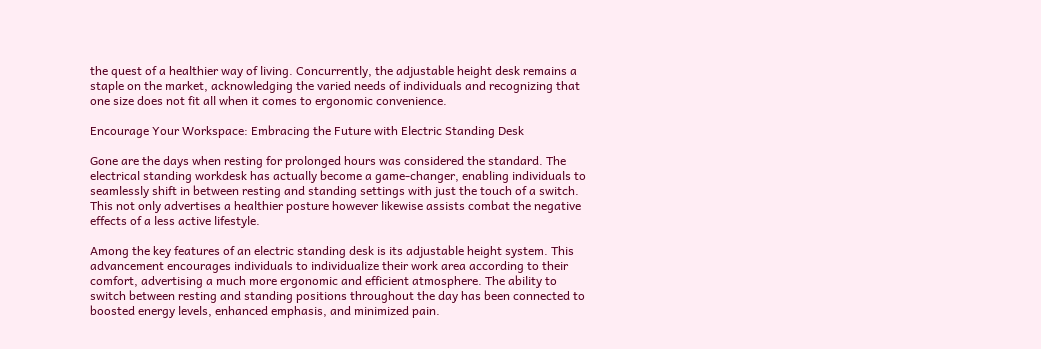the quest of a healthier way of living. Concurrently, the adjustable height desk remains a staple on the market, acknowledging the varied needs of individuals and recognizing that one size does not fit all when it comes to ergonomic convenience.

Encourage Your Workspace: Embracing the Future with Electric Standing Desk

Gone are the days when resting for prolonged hours was considered the standard. The electrical standing workdesk has actually become a game-changer, enabling individuals to seamlessly shift in between resting and standing settings with just the touch of a switch. This not only advertises a healthier posture however likewise assists combat the negative effects of a less active lifestyle.

Among the key features of an electric standing desk is its adjustable height system. This advancement encourages individuals to individualize their work area according to their comfort, advertising a much more ergonomic and efficient atmosphere. The ability to switch between resting and standing positions throughout the day has been connected to boosted energy levels, enhanced emphasis, and minimized pain.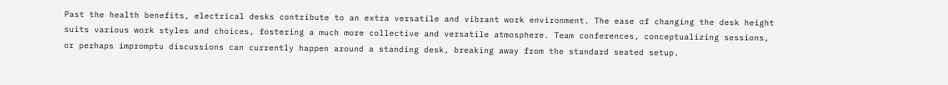Past the health benefits, electrical desks contribute to an extra versatile and vibrant work environment. The ease of changing the desk height suits various work styles and choices, fostering a much more collective and versatile atmosphere. Team conferences, conceptualizing sessions, or perhaps impromptu discussions can currently happen around a standing desk, breaking away from the standard seated setup.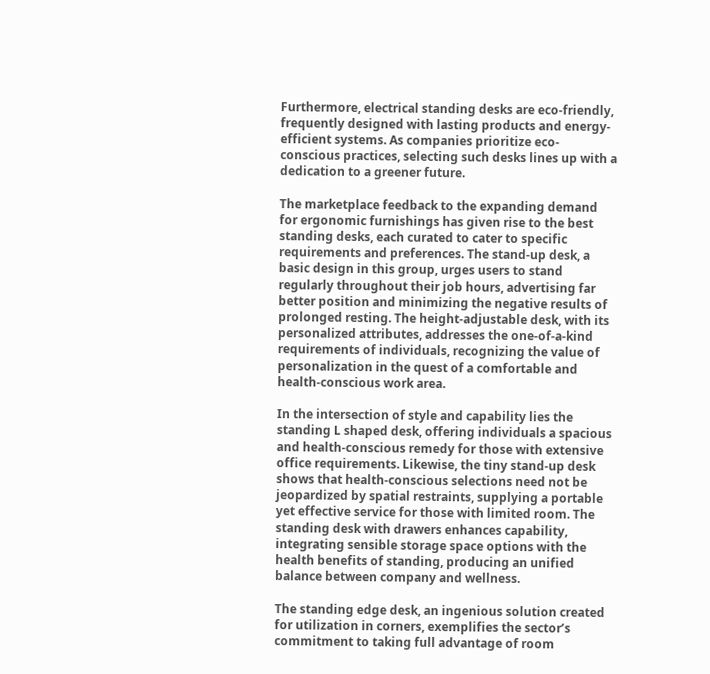Furthermore, electrical standing desks are eco-friendly, frequently designed with lasting products and energy-efficient systems. As companies prioritize eco-conscious practices, selecting such desks lines up with a dedication to a greener future.

The marketplace feedback to the expanding demand for ergonomic furnishings has given rise to the best standing desks, each curated to cater to specific requirements and preferences. The stand-up desk, a basic design in this group, urges users to stand regularly throughout their job hours, advertising far better position and minimizing the negative results of prolonged resting. The height-adjustable desk, with its personalized attributes, addresses the one-of-a-kind requirements of individuals, recognizing the value of personalization in the quest of a comfortable and health-conscious work area.

In the intersection of style and capability lies the standing L shaped desk, offering individuals a spacious and health-conscious remedy for those with extensive office requirements. Likewise, the tiny stand-up desk shows that health-conscious selections need not be jeopardized by spatial restraints, supplying a portable yet effective service for those with limited room. The standing desk with drawers enhances capability, integrating sensible storage space options with the health benefits of standing, producing an unified balance between company and wellness.

The standing edge desk, an ingenious solution created for utilization in corners, exemplifies the sector’s commitment to taking full advantage of room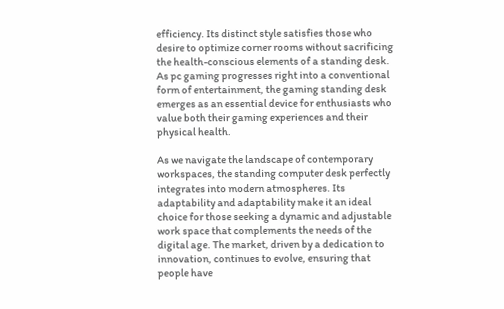efficiency. Its distinct style satisfies those who desire to optimize corner rooms without sacrificing the health-conscious elements of a standing desk. As pc gaming progresses right into a conventional form of entertainment, the gaming standing desk emerges as an essential device for enthusiasts who value both their gaming experiences and their physical health.

As we navigate the landscape of contemporary workspaces, the standing computer desk perfectly integrates into modern atmospheres. Its adaptability and adaptability make it an ideal choice for those seeking a dynamic and adjustable work space that complements the needs of the digital age. The market, driven by a dedication to innovation, continues to evolve, ensuring that people have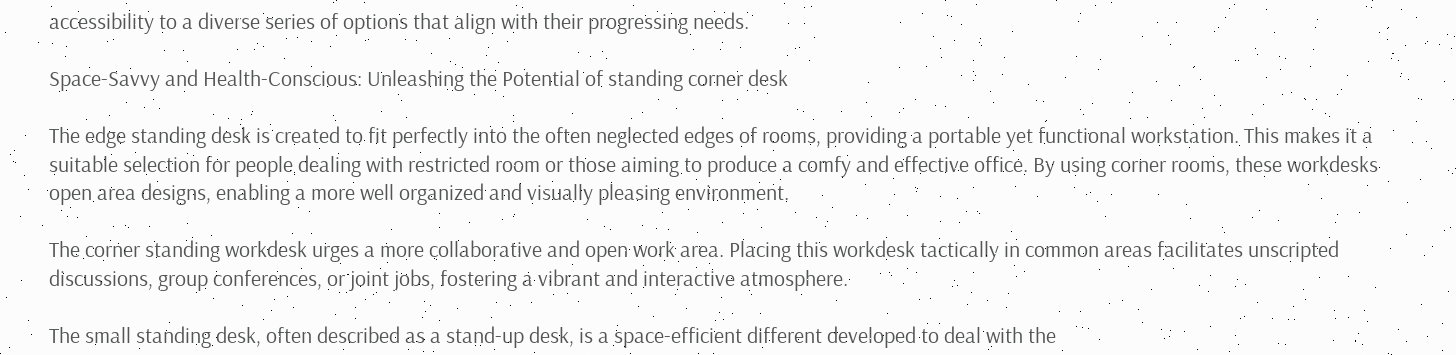accessibility to a diverse series of options that align with their progressing needs.

Space-Savvy and Health-Conscious: Unleashing the Potential of standing corner desk

The edge standing desk is created to fit perfectly into the often neglected edges of rooms, providing a portable yet functional workstation. This makes it a suitable selection for people dealing with restricted room or those aiming to produce a comfy and effective office. By using corner rooms, these workdesks open area designs, enabling a more well organized and visually pleasing environment.

The corner standing workdesk urges a more collaborative and open work area. Placing this workdesk tactically in common areas facilitates unscripted discussions, group conferences, or joint jobs, fostering a vibrant and interactive atmosphere.

The small standing desk, often described as a stand-up desk, is a space-efficient different developed to deal with the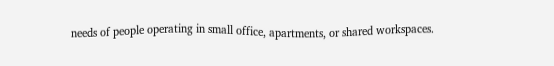needs of people operating in small office, apartments, or shared workspaces.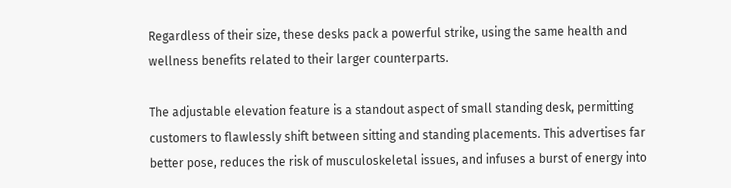Regardless of their size, these desks pack a powerful strike, using the same health and wellness benefits related to their larger counterparts.

The adjustable elevation feature is a standout aspect of small standing desk, permitting customers to flawlessly shift between sitting and standing placements. This advertises far better pose, reduces the risk of musculoskeletal issues, and infuses a burst of energy into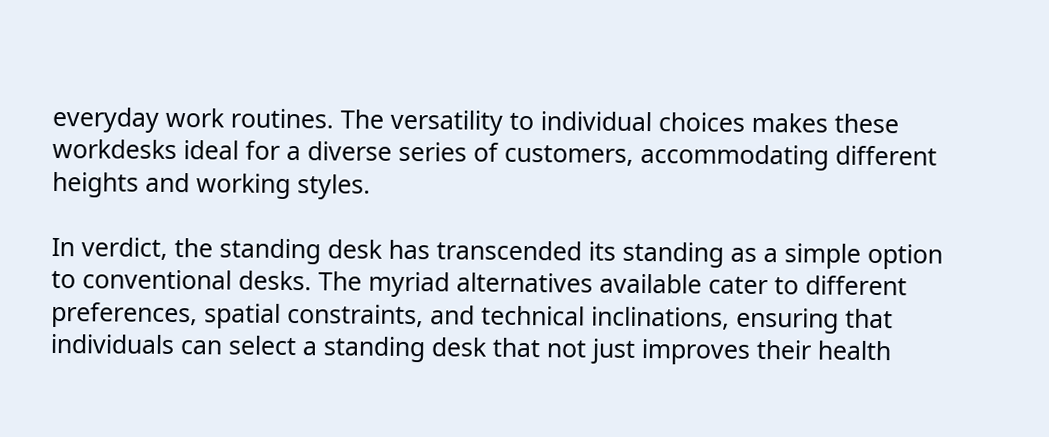everyday work routines. The versatility to individual choices makes these workdesks ideal for a diverse series of customers, accommodating different heights and working styles.

In verdict, the standing desk has transcended its standing as a simple option to conventional desks. The myriad alternatives available cater to different preferences, spatial constraints, and technical inclinations, ensuring that individuals can select a standing desk that not just improves their health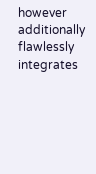however additionally flawlessly integrates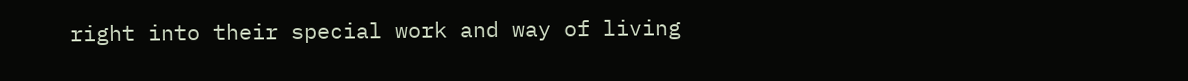right into their special work and way of living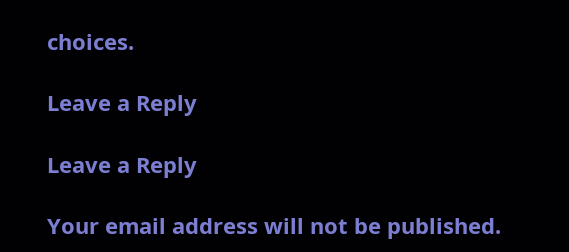choices.

Leave a Reply

Leave a Reply

Your email address will not be published.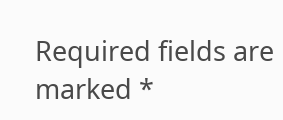Required fields are marked *